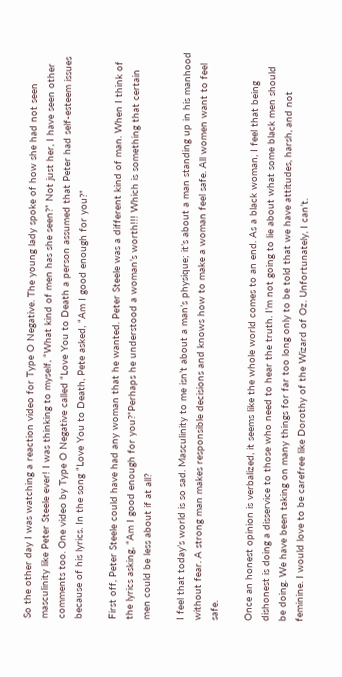So the other day I was watching a reaction video for Type O Negative. The young lady spoke of how she had not seen masculinity like Peter Steele ever! I was thinking to myself, “What kind of men has she seen?” Not just her, I have seen other comments too. One video by Type O Negative called “Love You to Death a person assumed that Peter had self-esteem issues because of his lyrics. In the song “Love You to Death, Pete asked, “Am I good enough for you?”

First off, Peter Steele could have had any woman that he wanted. Peter Steele was a different kind of man. When I think of the lyrics asking, “Am I good enough for you?”Perhaps he understood a woman’s worth!!! Which is something that certain men could be less about if at all?

I feel that today’s world is so sad. Masculinity to me isn’t about a man’s physique; it’s about a man standing up in his manhood without fear. A strong man makes responsible decisions and knows how to make a woman feel safe. All women want to feel safe.

Once an honest opinion is verbalized, it seems like the whole world comes to an end. As a black woman, I feel that being dishonest is doing a disservice to those who need to hear the truth. I’m not going to lie about what some black men should be doing. We have been taking on many things for far too long only to be told that we have attitudes, harsh, and not feminine. I would love to be carefree like Dorothy of the Wizard of Oz. Unfortunately, I can’t.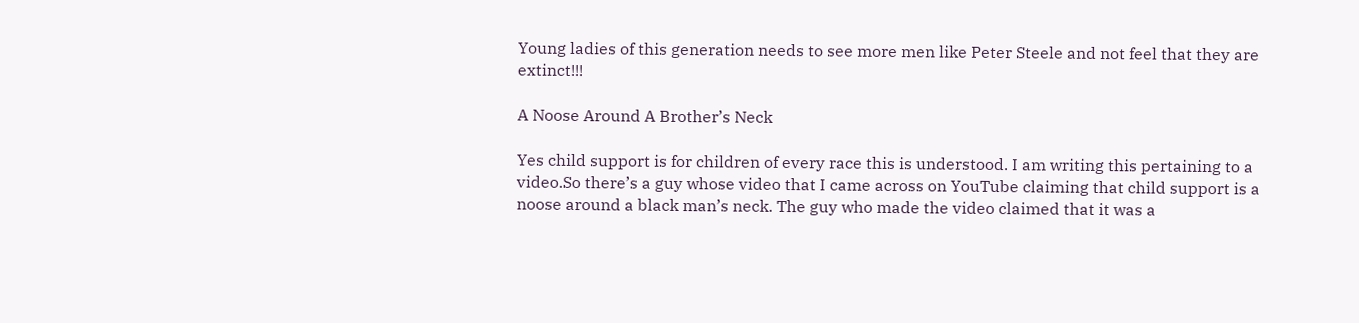Young ladies of this generation needs to see more men like Peter Steele and not feel that they are extinct!!!

A Noose Around A Brother’s Neck

Yes child support is for children of every race this is understood. I am writing this pertaining to a video.So there’s a guy whose video that I came across on YouTube claiming that child support is a noose around a black man’s neck. The guy who made the video claimed that it was a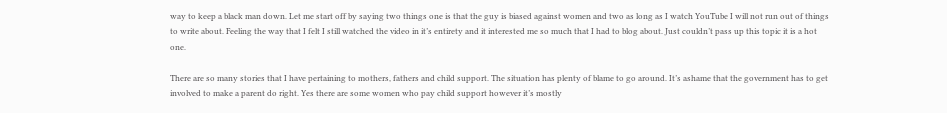way to keep a black man down. Let me start off by saying two things one is that the guy is biased against women and two as long as I watch YouTube I will not run out of things to write about. Feeling the way that I felt I still watched the video in it’s entirety and it interested me so much that I had to blog about. Just couldn’t pass up this topic it is a hot one.

There are so many stories that I have pertaining to mothers, fathers and child support. The situation has plenty of blame to go around. It’s ashame that the government has to get involved to make a parent do right. Yes there are some women who pay child support however it’s mostly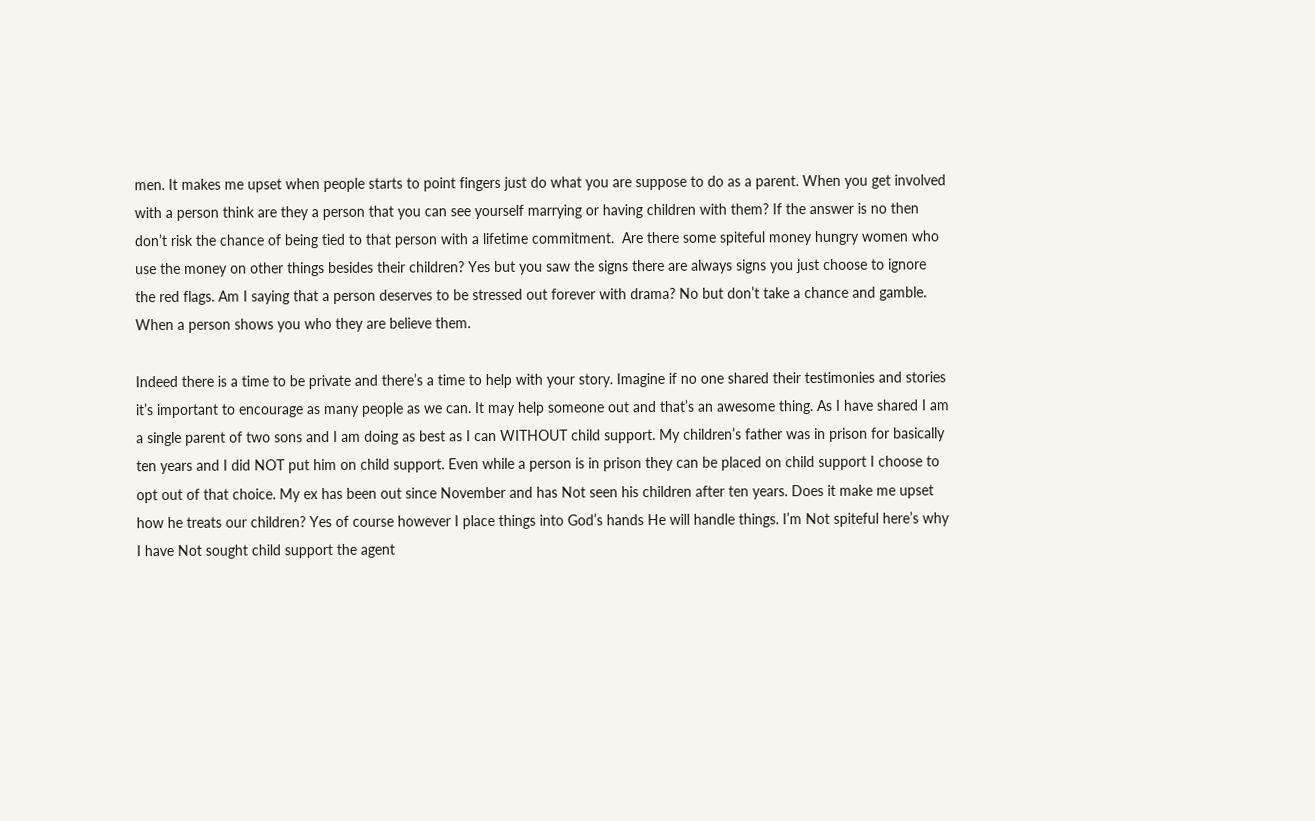men. It makes me upset when people starts to point fingers just do what you are suppose to do as a parent. When you get involved with a person think are they a person that you can see yourself marrying or having children with them? If the answer is no then don’t risk the chance of being tied to that person with a lifetime commitment.  Are there some spiteful money hungry women who use the money on other things besides their children? Yes but you saw the signs there are always signs you just choose to ignore the red flags. Am I saying that a person deserves to be stressed out forever with drama? No but don’t take a chance and gamble. When a person shows you who they are believe them.

Indeed there is a time to be private and there’s a time to help with your story. Imagine if no one shared their testimonies and stories it’s important to encourage as many people as we can. It may help someone out and that’s an awesome thing. As I have shared I am a single parent of two sons and I am doing as best as I can WITHOUT child support. My children’s father was in prison for basically ten years and I did NOT put him on child support. Even while a person is in prison they can be placed on child support I choose to opt out of that choice. My ex has been out since November and has Not seen his children after ten years. Does it make me upset how he treats our children? Yes of course however I place things into God’s hands He will handle things. I’m Not spiteful here’s why I have Not sought child support the agent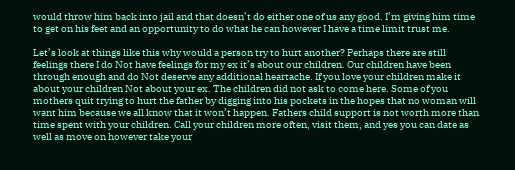would throw him back into jail and that doesn’t do either one of us any good. I’m giving him time to get on his feet and an opportunity to do what he can however I have a time limit trust me.

Let’s look at things like this why would a person try to hurt another? Perhaps there are still feelings there I do Not have feelings for my ex it’s about our children. Our children have been through enough and do Not deserve any additional heartache. If you love your children make it about your children Not about your ex. The children did not ask to come here. Some of you mothers quit trying to hurt the father by digging into his pockets in the hopes that no woman will want him because we all know that it won’t happen. Fathers child support is not worth more than time spent with your children. Call your children more often, visit them, and yes you can date as well as move on however take your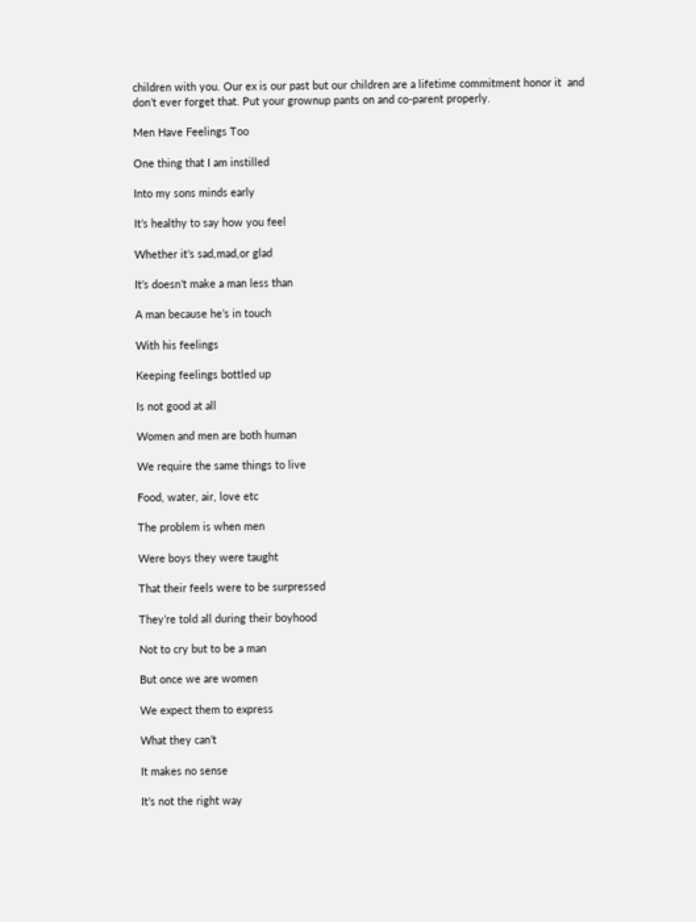children with you. Our ex is our past but our children are a lifetime commitment honor it  and don’t ever forget that. Put your grownup pants on and co-parent properly.

Men Have Feelings Too

One thing that I am instilled

Into my sons minds early

It’s healthy to say how you feel

Whether it’s sad,mad,or glad

It’s doesn’t make a man less than

A man because he’s in touch

With his feelings

Keeping feelings bottled up

Is not good at all

Women and men are both human

We require the same things to live

Food, water, air, love etc

The problem is when men

Were boys they were taught

That their feels were to be surpressed

They’re told all during their boyhood

Not to cry but to be a man

But once we are women

We expect them to express

What they can’t

It makes no sense

It’s not the right way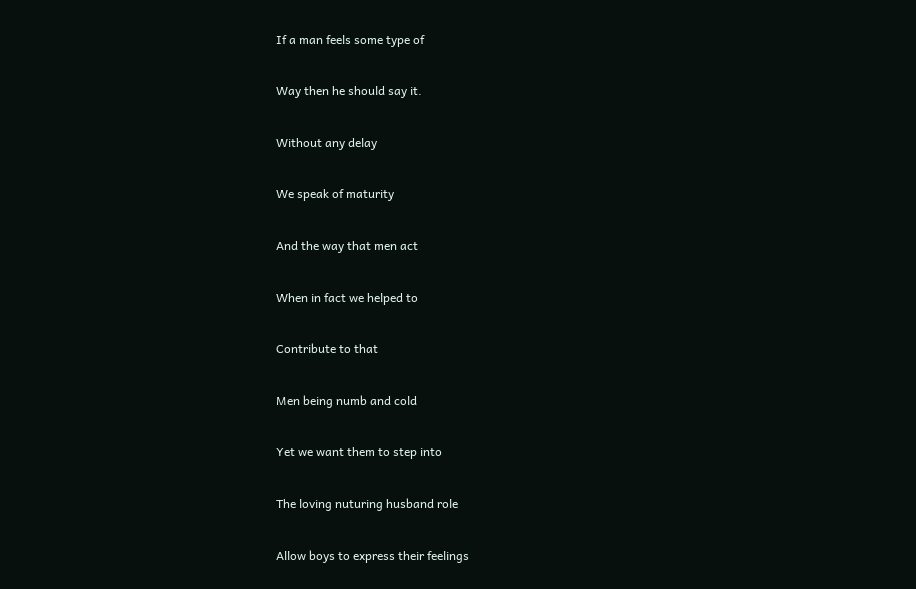If a man feels some type of

Way then he should say it.

Without any delay

We speak of maturity

And the way that men act

When in fact we helped to

Contribute to that

Men being numb and cold

Yet we want them to step into

The loving nuturing husband role

Allow boys to express their feelings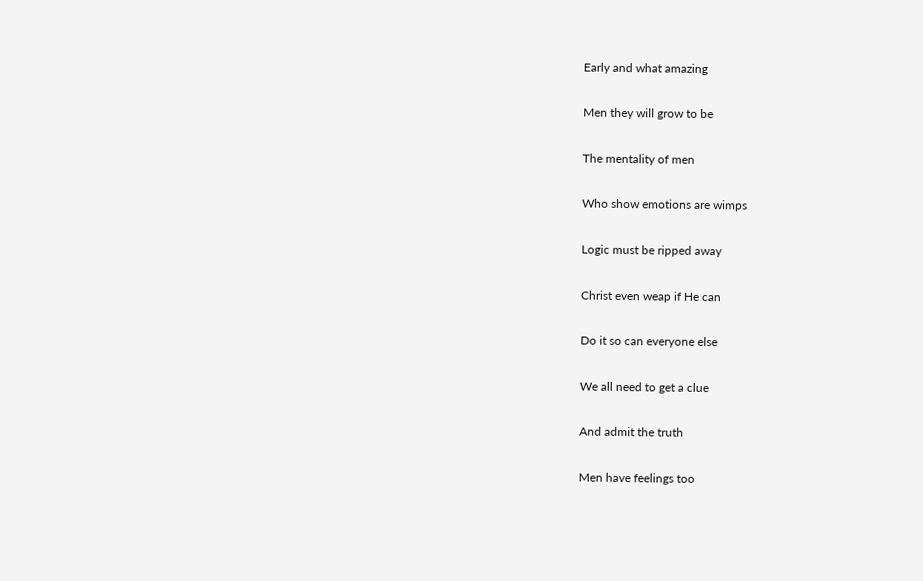Early and what amazing

Men they will grow to be

The mentality of men

Who show emotions are wimps

Logic must be ripped away

Christ even weap if He can

Do it so can everyone else

We all need to get a clue

And admit the truth

Men have feelings too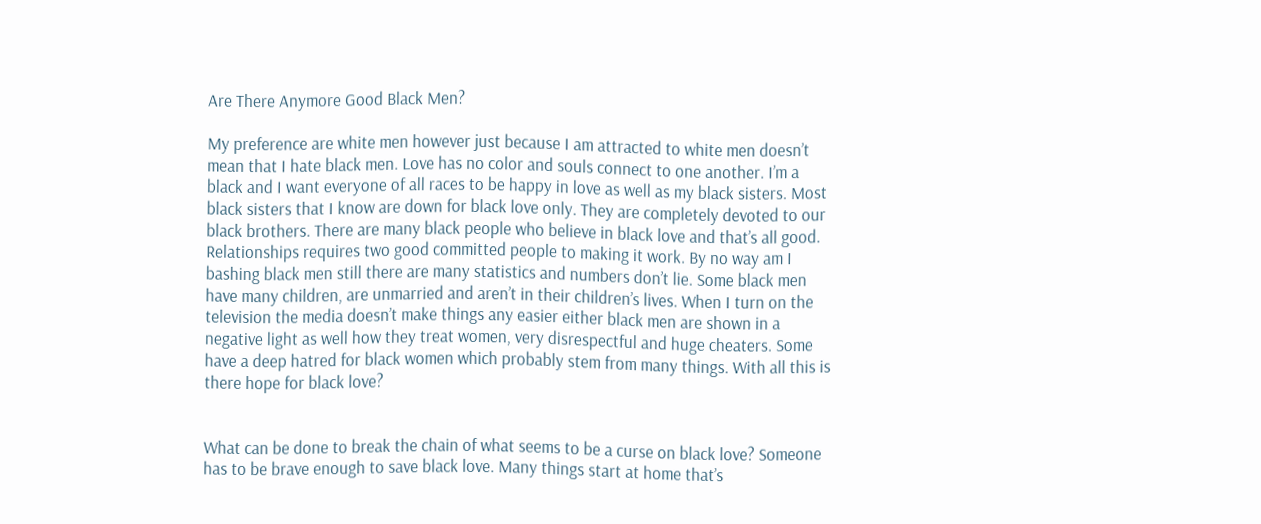Are There Anymore Good Black Men?

My preference are white men however just because I am attracted to white men doesn’t mean that I hate black men. Love has no color and souls connect to one another. I’m a black and I want everyone of all races to be happy in love as well as my black sisters. Most black sisters that I know are down for black love only. They are completely devoted to our black brothers. There are many black people who believe in black love and that’s all good. Relationships requires two good committed people to making it work. By no way am I bashing black men still there are many statistics and numbers don’t lie. Some black men have many children, are unmarried and aren’t in their children’s lives. When I turn on the television the media doesn’t make things any easier either black men are shown in a negative light as well how they treat women, very disrespectful and huge cheaters. Some have a deep hatred for black women which probably stem from many things. With all this is there hope for black love?


What can be done to break the chain of what seems to be a curse on black love? Someone has to be brave enough to save black love. Many things start at home that’s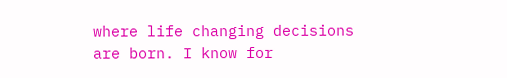where life changing decisions are born. I know for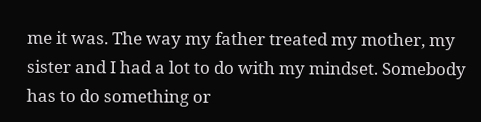me it was. The way my father treated my mother, my sister and I had a lot to do with my mindset. Somebody has to do something or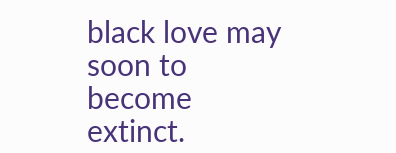black love may soon to become extinct.